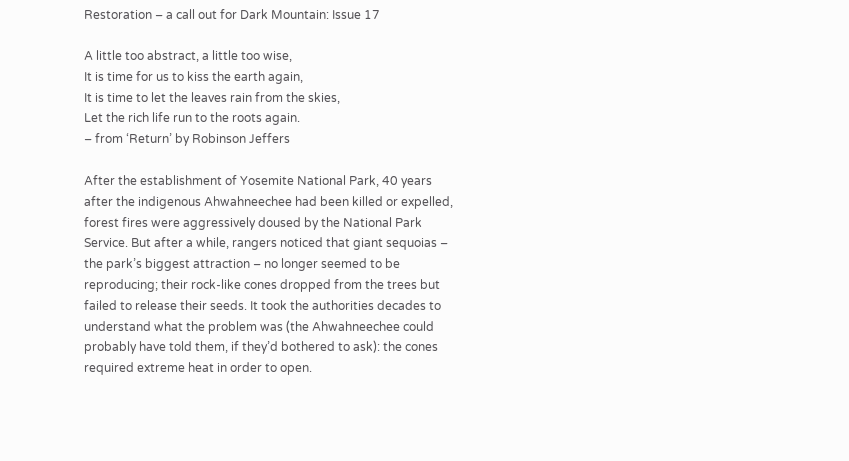Restoration – a call out for Dark Mountain: Issue 17

A little too abstract, a little too wise,
It is time for us to kiss the earth again,
It is time to let the leaves rain from the skies,
Let the rich life run to the roots again.
– from ‘Return’ by Robinson Jeffers

After the establishment of Yosemite National Park, 40 years after the indigenous Ahwahneechee had been killed or expelled, forest fires were aggressively doused by the National Park Service. But after a while, rangers noticed that giant sequoias – the park’s biggest attraction – no longer seemed to be reproducing; their rock-like cones dropped from the trees but failed to release their seeds. It took the authorities decades to understand what the problem was (the Ahwahneechee could probably have told them, if they’d bothered to ask): the cones required extreme heat in order to open.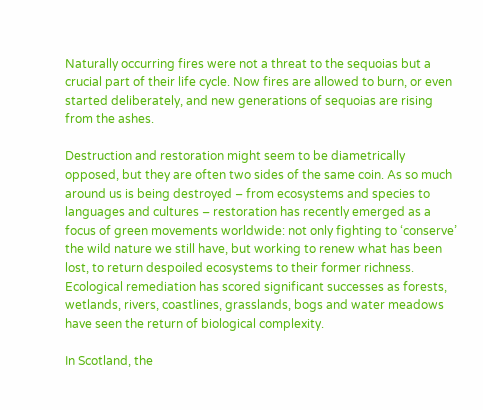Naturally occurring fires were not a threat to the sequoias but a crucial part of their life cycle. Now fires are allowed to burn, or even started deliberately, and new generations of sequoias are rising from the ashes.

Destruction and restoration might seem to be diametrically opposed, but they are often two sides of the same coin. As so much around us is being destroyed – from ecosystems and species to languages and cultures – restoration has recently emerged as a focus of green movements worldwide: not only fighting to ‘conserve’ the wild nature we still have, but working to renew what has been lost, to return despoiled ecosystems to their former richness. Ecological remediation has scored significant successes as forests, wetlands, rivers, coastlines, grasslands, bogs and water meadows have seen the return of biological complexity.

In Scotland, the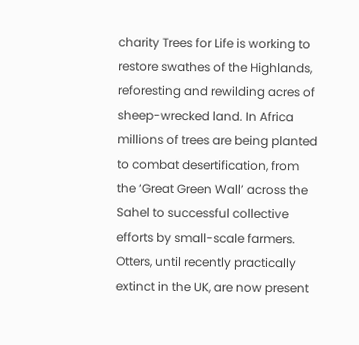charity Trees for Life is working to restore swathes of the Highlands, reforesting and rewilding acres of sheep-wrecked land. In Africa millions of trees are being planted to combat desertification, from the ‘Great Green Wall’ across the Sahel to successful collective efforts by small-scale farmers. Otters, until recently practically extinct in the UK, are now present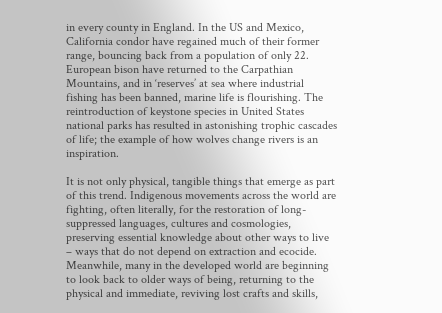in every county in England. In the US and Mexico, California condor have regained much of their former range, bouncing back from a population of only 22. European bison have returned to the Carpathian Mountains, and in ‘reserves’ at sea where industrial fishing has been banned, marine life is flourishing. The reintroduction of keystone species in United States national parks has resulted in astonishing trophic cascades of life; the example of how wolves change rivers is an inspiration.

It is not only physical, tangible things that emerge as part of this trend. Indigenous movements across the world are fighting, often literally, for the restoration of long-suppressed languages, cultures and cosmologies, preserving essential knowledge about other ways to live – ways that do not depend on extraction and ecocide. Meanwhile, many in the developed world are beginning to look back to older ways of being, returning to the physical and immediate, reviving lost crafts and skills,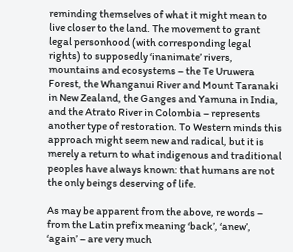reminding themselves of what it might mean to live closer to the land. The movement to grant legal personhood (with corresponding legal rights) to supposedly ‘inanimate’ rivers, mountains and ecosystems – the Te Uruwera Forest, the Whanganui River and Mount Taranaki in New Zealand, the Ganges and Yamuna in India, and the Atrato River in Colombia – represents another type of restoration. To Western minds this approach might seem new and radical, but it is merely a return to what indigenous and traditional peoples have always known: that humans are not the only beings deserving of life.

As may be apparent from the above, re words – from the Latin prefix meaning ‘back’, ‘anew’, ‘again’ – are very much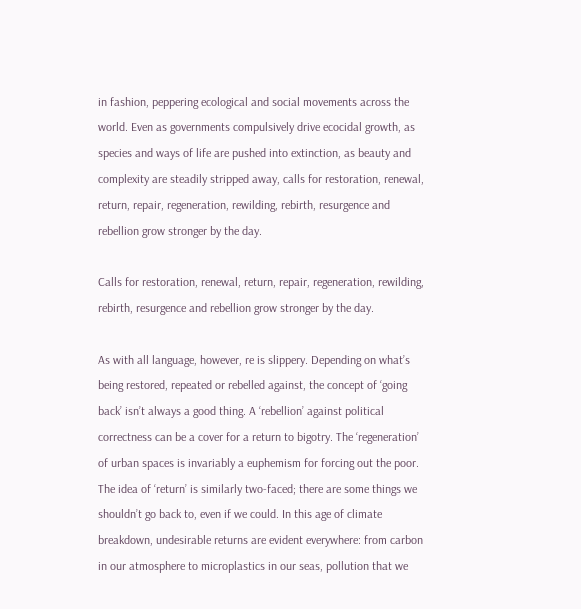in fashion, peppering ecological and social movements across the world. Even as governments compulsively drive ecocidal growth, as species and ways of life are pushed into extinction, as beauty and complexity are steadily stripped away, calls for restoration, renewal, return, repair, regeneration, rewilding, rebirth, resurgence and rebellion grow stronger by the day.

Calls for restoration, renewal, return, repair, regeneration, rewilding, rebirth, resurgence and rebellion grow stronger by the day.

As with all language, however, re is slippery. Depending on what’s being restored, repeated or rebelled against, the concept of ‘going back’ isn’t always a good thing. A ‘rebellion’ against political correctness can be a cover for a return to bigotry. The ‘regeneration’ of urban spaces is invariably a euphemism for forcing out the poor. The idea of ‘return’ is similarly two-faced; there are some things we shouldn’t go back to, even if we could. In this age of climate breakdown, undesirable returns are evident everywhere: from carbon in our atmosphere to microplastics in our seas, pollution that we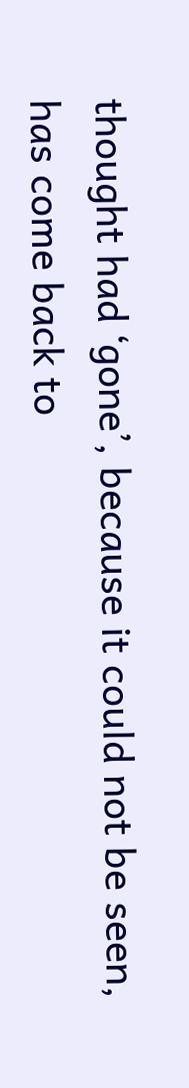thought had ‘gone’, because it could not be seen, has come back to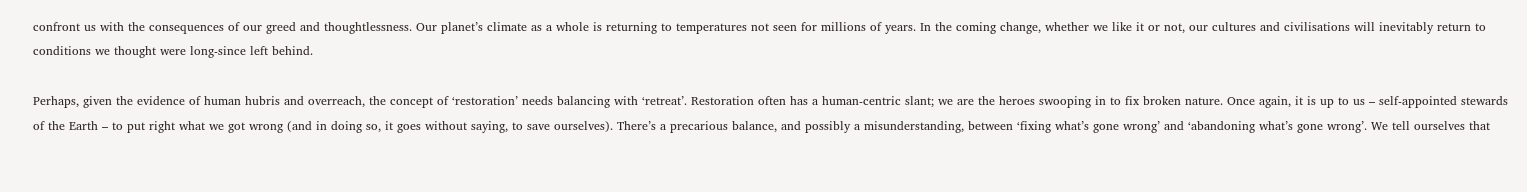confront us with the consequences of our greed and thoughtlessness. Our planet’s climate as a whole is returning to temperatures not seen for millions of years. In the coming change, whether we like it or not, our cultures and civilisations will inevitably return to conditions we thought were long-since left behind.

Perhaps, given the evidence of human hubris and overreach, the concept of ‘restoration’ needs balancing with ‘retreat’. Restoration often has a human-centric slant; we are the heroes swooping in to fix broken nature. Once again, it is up to us – self-appointed stewards of the Earth – to put right what we got wrong (and in doing so, it goes without saying, to save ourselves). There’s a precarious balance, and possibly a misunderstanding, between ‘fixing what’s gone wrong’ and ‘abandoning what’s gone wrong’. We tell ourselves that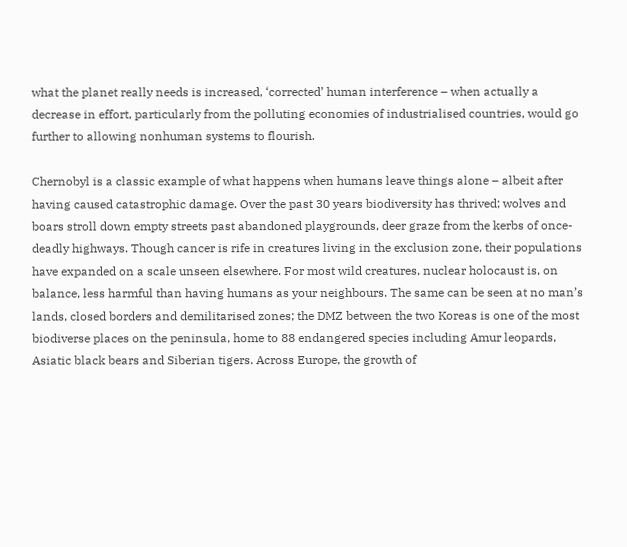what the planet really needs is increased, ‘corrected’ human interference – when actually a decrease in effort, particularly from the polluting economies of industrialised countries, would go further to allowing nonhuman systems to flourish.

Chernobyl is a classic example of what happens when humans leave things alone – albeit after having caused catastrophic damage. Over the past 30 years biodiversity has thrived; wolves and boars stroll down empty streets past abandoned playgrounds, deer graze from the kerbs of once-deadly highways. Though cancer is rife in creatures living in the exclusion zone, their populations have expanded on a scale unseen elsewhere. For most wild creatures, nuclear holocaust is, on balance, less harmful than having humans as your neighbours. The same can be seen at no man’s lands, closed borders and demilitarised zones; the DMZ between the two Koreas is one of the most biodiverse places on the peninsula, home to 88 endangered species including Amur leopards, Asiatic black bears and Siberian tigers. Across Europe, the growth of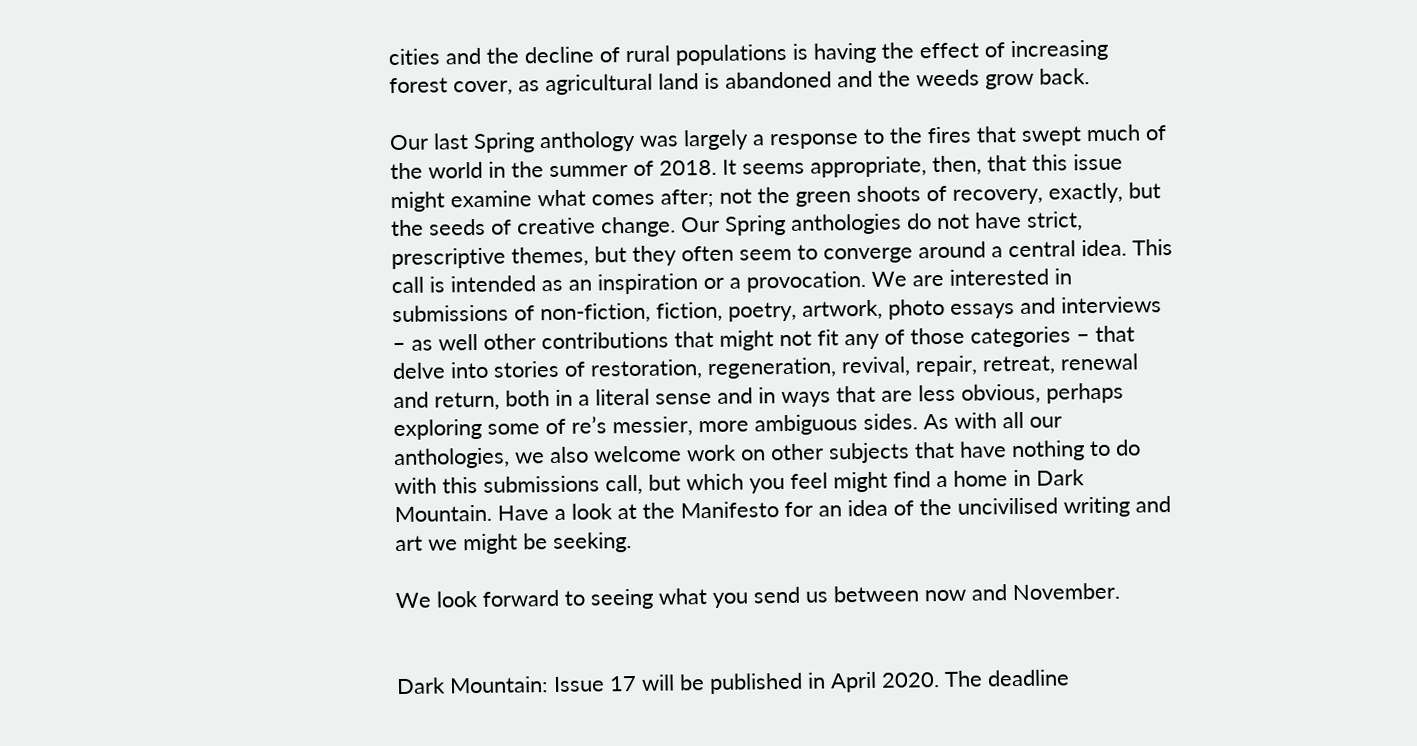cities and the decline of rural populations is having the effect of increasing forest cover, as agricultural land is abandoned and the weeds grow back.

Our last Spring anthology was largely a response to the fires that swept much of the world in the summer of 2018. It seems appropriate, then, that this issue might examine what comes after; not the green shoots of recovery, exactly, but the seeds of creative change. Our Spring anthologies do not have strict, prescriptive themes, but they often seem to converge around a central idea. This call is intended as an inspiration or a provocation. We are interested in submissions of non-fiction, fiction, poetry, artwork, photo essays and interviews – as well other contributions that might not fit any of those categories – that delve into stories of restoration, regeneration, revival, repair, retreat, renewal and return, both in a literal sense and in ways that are less obvious, perhaps exploring some of re’s messier, more ambiguous sides. As with all our anthologies, we also welcome work on other subjects that have nothing to do with this submissions call, but which you feel might find a home in Dark Mountain. Have a look at the Manifesto for an idea of the uncivilised writing and art we might be seeking.

We look forward to seeing what you send us between now and November.


Dark Mountain: Issue 17 will be published in April 2020. The deadline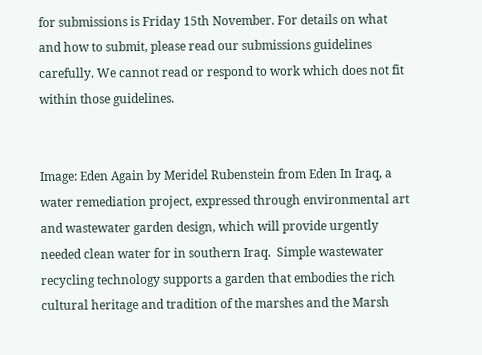for submissions is Friday 15th November. For details on what and how to submit, please read our submissions guidelines carefully. We cannot read or respond to work which does not fit within those guidelines.


Image: Eden Again by Meridel Rubenstein from Eden In Iraq, a water remediation project, expressed through environmental art and wastewater garden design, which will provide urgently needed clean water for in southern Iraq.  Simple wastewater recycling technology supports a garden that embodies the rich cultural heritage and tradition of the marshes and the Marsh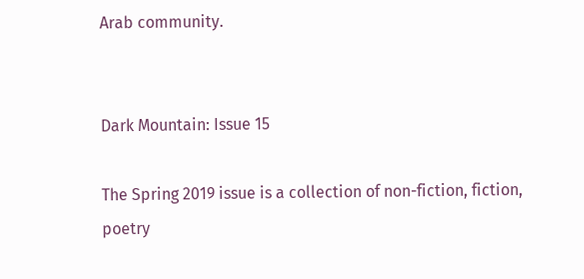Arab community.


Dark Mountain: Issue 15

The Spring 2019 issue is a collection of non-fiction, fiction, poetry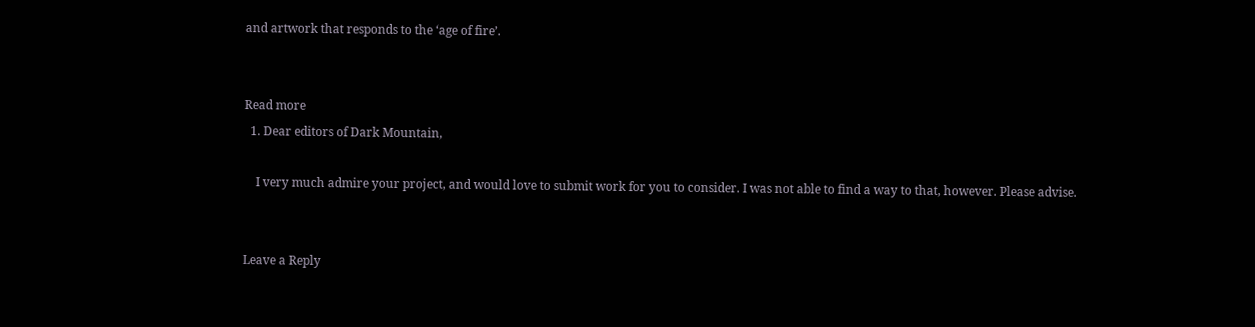and artwork that responds to the ‘age of fire’.


Read more
  1. Dear editors of Dark Mountain,

    I very much admire your project, and would love to submit work for you to consider. I was not able to find a way to that, however. Please advise.


Leave a Reply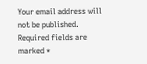Your email address will not be published. Required fields are marked *